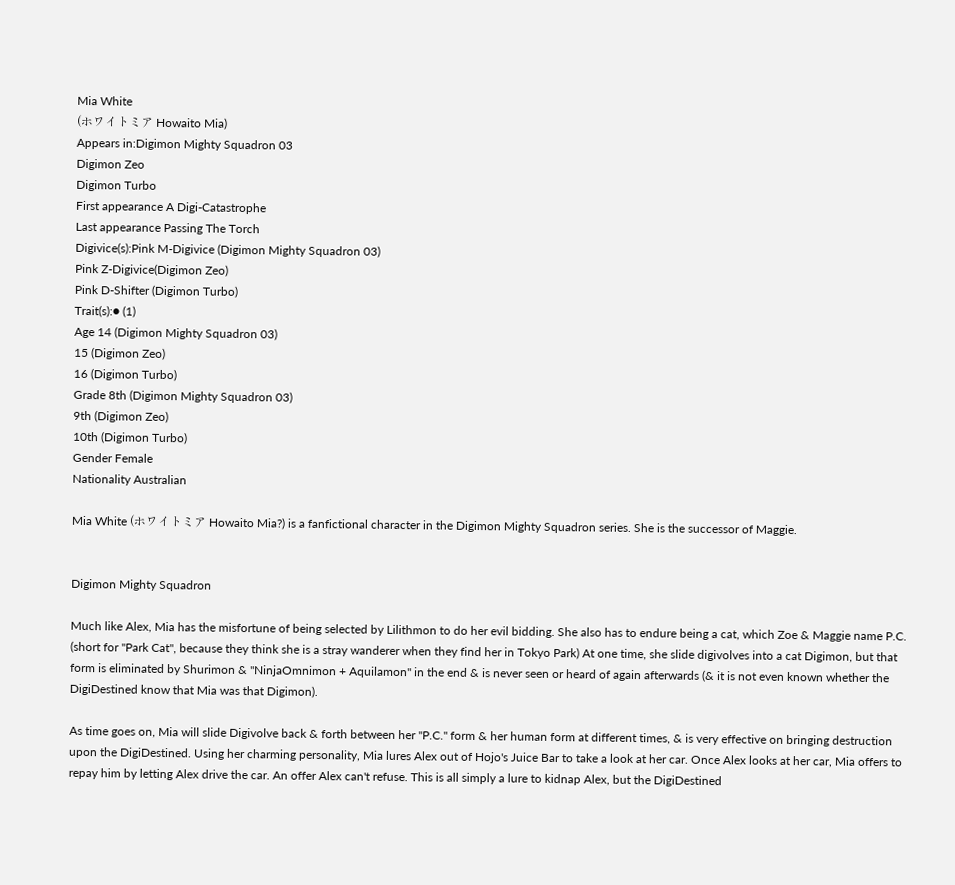Mia White
(ホワイトミア Howaito Mia)
Appears in:Digimon Mighty Squadron 03
Digimon Zeo
Digimon Turbo
First appearance A Digi-Catastrophe
Last appearance Passing The Torch
Digivice(s):Pink M-Digivice (Digimon Mighty Squadron 03)
Pink Z-Digivice(Digimon Zeo)
Pink D-Shifter (Digimon Turbo)
Trait(s):● (1)
Age 14 (Digimon Mighty Squadron 03)
15 (Digimon Zeo)
16 (Digimon Turbo)
Grade 8th (Digimon Mighty Squadron 03)
9th (Digimon Zeo)
10th (Digimon Turbo)
Gender Female
Nationality Australian

Mia White (ホワイトミア Howaito Mia?) is a fanfictional character in the Digimon Mighty Squadron series. She is the successor of Maggie.


Digimon Mighty Squadron

Much like Alex, Mia has the misfortune of being selected by Lilithmon to do her evil bidding. She also has to endure being a cat, which Zoe & Maggie name P.C. (short for "Park Cat", because they think she is a stray wanderer when they find her in Tokyo Park) At one time, she slide digivolves into a cat Digimon, but that form is eliminated by Shurimon & "NinjaOmnimon + Aquilamon" in the end & is never seen or heard of again afterwards (& it is not even known whether the DigiDestined know that Mia was that Digimon).

As time goes on, Mia will slide Digivolve back & forth between her "P.C." form & her human form at different times, & is very effective on bringing destruction upon the DigiDestined. Using her charming personality, Mia lures Alex out of Hojo's Juice Bar to take a look at her car. Once Alex looks at her car, Mia offers to repay him by letting Alex drive the car. An offer Alex can't refuse. This is all simply a lure to kidnap Alex, but the DigiDestined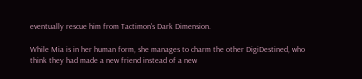eventually rescue him from Tactimon's Dark Dimension.

While Mia is in her human form, she manages to charm the other DigiDestined, who think they had made a new friend instead of a new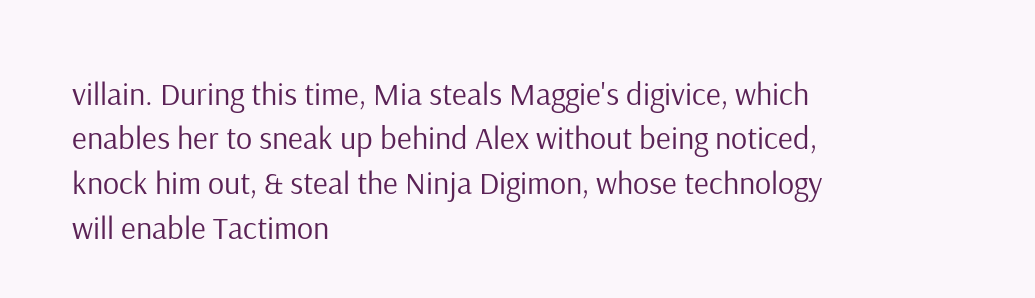villain. During this time, Mia steals Maggie's digivice, which enables her to sneak up behind Alex without being noticed, knock him out, & steal the Ninja Digimon, whose technology will enable Tactimon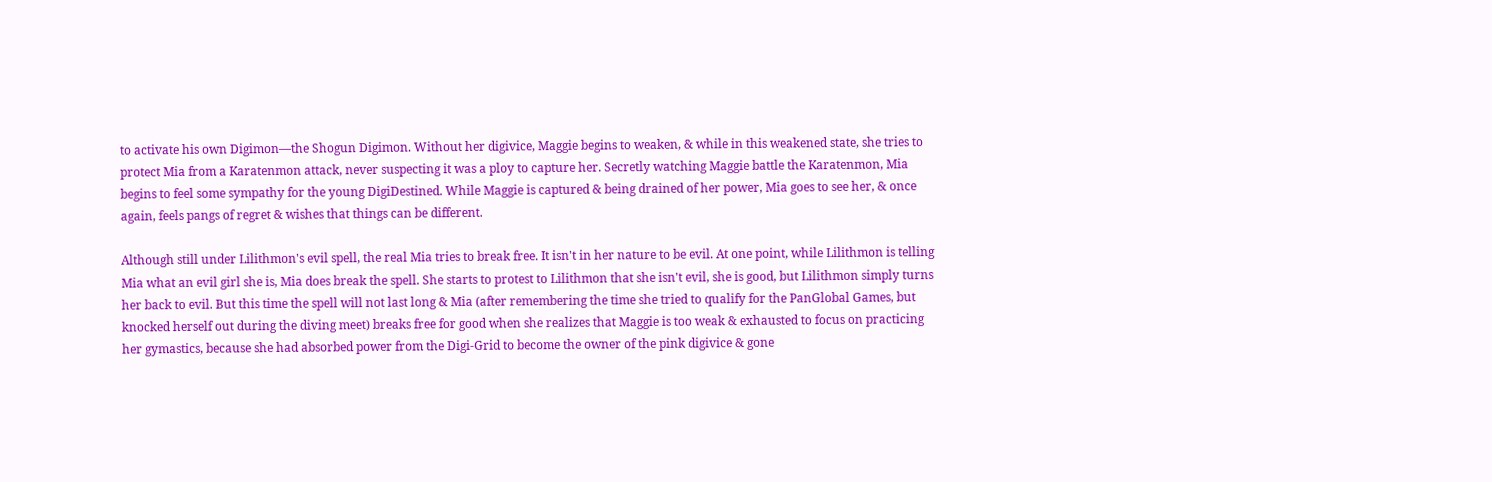to activate his own Digimon—the Shogun Digimon. Without her digivice, Maggie begins to weaken, & while in this weakened state, she tries to protect Mia from a Karatenmon attack, never suspecting it was a ploy to capture her. Secretly watching Maggie battle the Karatenmon, Mia begins to feel some sympathy for the young DigiDestined. While Maggie is captured & being drained of her power, Mia goes to see her, & once again, feels pangs of regret & wishes that things can be different.

Although still under Lilithmon's evil spell, the real Mia tries to break free. It isn't in her nature to be evil. At one point, while Lilithmon is telling Mia what an evil girl she is, Mia does break the spell. She starts to protest to Lilithmon that she isn't evil, she is good, but Lilithmon simply turns her back to evil. But this time the spell will not last long & Mia (after remembering the time she tried to qualify for the PanGlobal Games, but knocked herself out during the diving meet) breaks free for good when she realizes that Maggie is too weak & exhausted to focus on practicing her gymastics, because she had absorbed power from the Digi-Grid to become the owner of the pink digivice & gone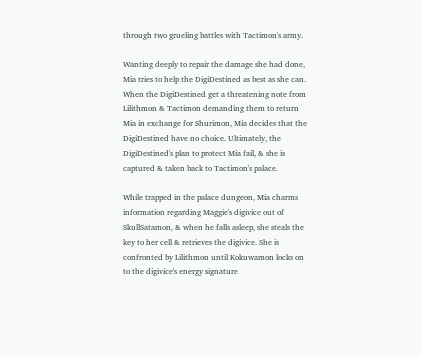through two grueling battles with Tactimon's army.

Wanting deeply to repair the damage she had done, Mia tries to help the DigiDestined as best as she can. When the DigiDestined get a threatening note from Lilithmon & Tactimon demanding them to return Mia in exchange for Shurimon, Mia decides that the DigiDestined have no choice. Ultimately, the DigiDestined's plan to protect Mia fail, & she is captured & taken back to Tactimon's palace.

While trapped in the palace dungeon, Mia charms information regarding Maggie's digivice out of SkullSatamon, & when he falls asleep, she steals the key to her cell & retrieves the digivice. She is confronted by Lilithmon until Kokuwamon locks on to the digivice's energy signature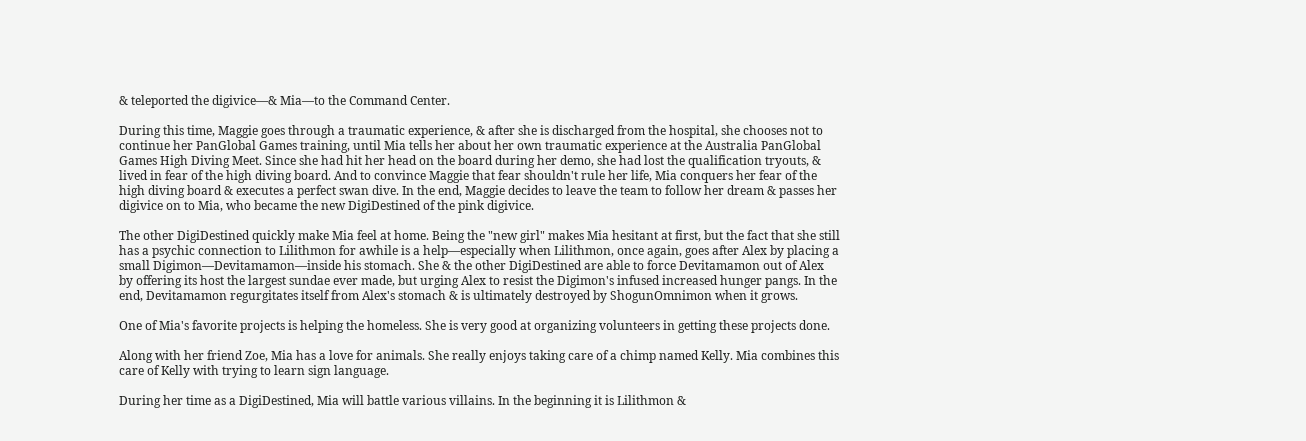& teleported the digivice—& Mia—to the Command Center.

During this time, Maggie goes through a traumatic experience, & after she is discharged from the hospital, she chooses not to continue her PanGlobal Games training, until Mia tells her about her own traumatic experience at the Australia PanGlobal Games High Diving Meet. Since she had hit her head on the board during her demo, she had lost the qualification tryouts, & lived in fear of the high diving board. And to convince Maggie that fear shouldn't rule her life, Mia conquers her fear of the high diving board & executes a perfect swan dive. In the end, Maggie decides to leave the team to follow her dream & passes her digivice on to Mia, who became the new DigiDestined of the pink digivice.

The other DigiDestined quickly make Mia feel at home. Being the "new girl" makes Mia hesitant at first, but the fact that she still has a psychic connection to Lilithmon for awhile is a help—especially when Lilithmon, once again, goes after Alex by placing a small Digimon—Devitamamon—inside his stomach. She & the other DigiDestined are able to force Devitamamon out of Alex by offering its host the largest sundae ever made, but urging Alex to resist the Digimon's infused increased hunger pangs. In the end, Devitamamon regurgitates itself from Alex's stomach & is ultimately destroyed by ShogunOmnimon when it grows.

One of Mia's favorite projects is helping the homeless. She is very good at organizing volunteers in getting these projects done.

Along with her friend Zoe, Mia has a love for animals. She really enjoys taking care of a chimp named Kelly. Mia combines this care of Kelly with trying to learn sign language.

During her time as a DigiDestined, Mia will battle various villains. In the beginning it is Lilithmon &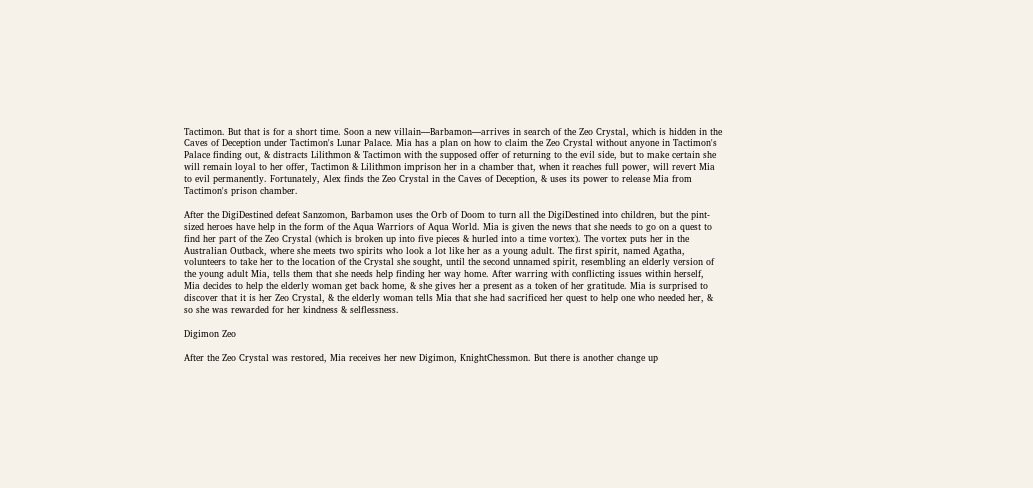Tactimon. But that is for a short time. Soon a new villain—Barbamon—arrives in search of the Zeo Crystal, which is hidden in the Caves of Deception under Tactimon's Lunar Palace. Mia has a plan on how to claim the Zeo Crystal without anyone in Tactimon's Palace finding out, & distracts Lilithmon & Tactimon with the supposed offer of returning to the evil side, but to make certain she will remain loyal to her offer, Tactimon & Lilithmon imprison her in a chamber that, when it reaches full power, will revert Mia to evil permanently. Fortunately, Alex finds the Zeo Crystal in the Caves of Deception, & uses its power to release Mia from Tactimon's prison chamber.

After the DigiDestined defeat Sanzomon, Barbamon uses the Orb of Doom to turn all the DigiDestined into children, but the pint-sized heroes have help in the form of the Aqua Warriors of Aqua World. Mia is given the news that she needs to go on a quest to find her part of the Zeo Crystal (which is broken up into five pieces & hurled into a time vortex). The vortex puts her in the Australian Outback, where she meets two spirits who look a lot like her as a young adult. The first spirit, named Agatha, volunteers to take her to the location of the Crystal she sought, until the second unnamed spirit, resembling an elderly version of the young adult Mia, tells them that she needs help finding her way home. After warring with conflicting issues within herself, Mia decides to help the elderly woman get back home, & she gives her a present as a token of her gratitude. Mia is surprised to discover that it is her Zeo Crystal, & the elderly woman tells Mia that she had sacrificed her quest to help one who needed her, & so she was rewarded for her kindness & selflessness.

Digimon Zeo

After the Zeo Crystal was restored, Mia receives her new Digimon, KnightChessmon. But there is another change up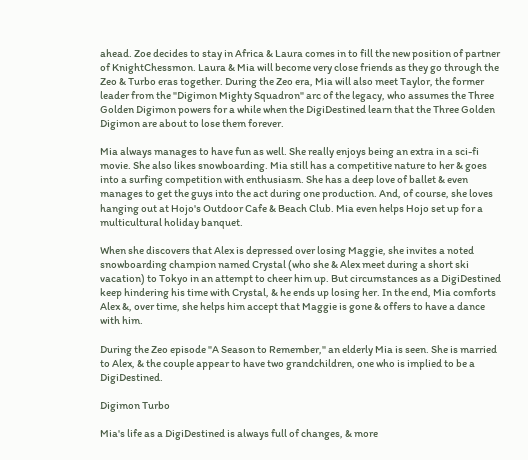ahead. Zoe decides to stay in Africa & Laura comes in to fill the new position of partner of KnightChessmon. Laura & Mia will become very close friends as they go through the Zeo & Turbo eras together. During the Zeo era, Mia will also meet Taylor, the former leader from the "Digimon Mighty Squadron" arc of the legacy, who assumes the Three Golden Digimon powers for a while when the DigiDestined learn that the Three Golden Digimon are about to lose them forever.

Mia always manages to have fun as well. She really enjoys being an extra in a sci-fi movie. She also likes snowboarding. Mia still has a competitive nature to her & goes into a surfing competition with enthusiasm. She has a deep love of ballet & even manages to get the guys into the act during one production. And, of course, she loves hanging out at Hojo's Outdoor Cafe & Beach Club. Mia even helps Hojo set up for a multicultural holiday banquet.

When she discovers that Alex is depressed over losing Maggie, she invites a noted snowboarding champion named Crystal (who she & Alex meet during a short ski vacation) to Tokyo in an attempt to cheer him up. But circumstances as a DigiDestined keep hindering his time with Crystal, & he ends up losing her. In the end, Mia comforts Alex &, over time, she helps him accept that Maggie is gone & offers to have a dance with him.

During the Zeo episode "A Season to Remember," an elderly Mia is seen. She is married to Alex, & the couple appear to have two grandchildren, one who is implied to be a DigiDestined.

Digimon Turbo

Mia's life as a DigiDestined is always full of changes, & more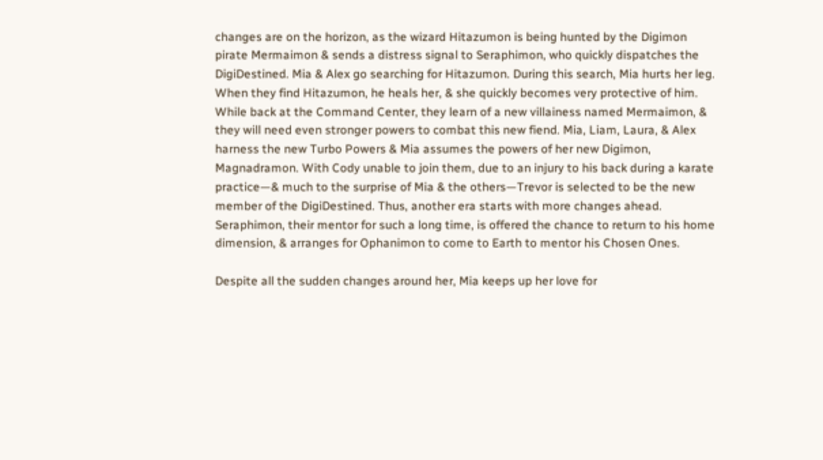changes are on the horizon, as the wizard Hitazumon is being hunted by the Digimon pirate Mermaimon & sends a distress signal to Seraphimon, who quickly dispatches the DigiDestined. Mia & Alex go searching for Hitazumon. During this search, Mia hurts her leg. When they find Hitazumon, he heals her, & she quickly becomes very protective of him. While back at the Command Center, they learn of a new villainess named Mermaimon, & they will need even stronger powers to combat this new fiend. Mia, Liam, Laura, & Alex harness the new Turbo Powers & Mia assumes the powers of her new Digimon, Magnadramon. With Cody unable to join them, due to an injury to his back during a karate practice—& much to the surprise of Mia & the others—Trevor is selected to be the new member of the DigiDestined. Thus, another era starts with more changes ahead. Seraphimon, their mentor for such a long time, is offered the chance to return to his home dimension, & arranges for Ophanimon to come to Earth to mentor his Chosen Ones.

Despite all the sudden changes around her, Mia keeps up her love for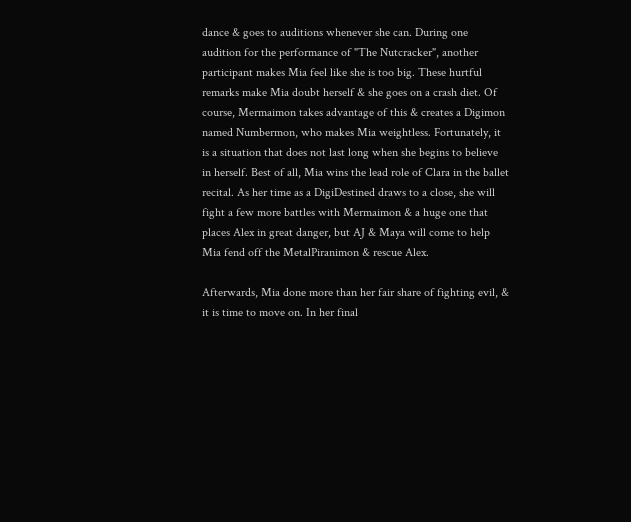dance & goes to auditions whenever she can. During one audition for the performance of "The Nutcracker", another participant makes Mia feel like she is too big. These hurtful remarks make Mia doubt herself & she goes on a crash diet. Of course, Mermaimon takes advantage of this & creates a Digimon named Numbermon, who makes Mia weightless. Fortunately, it is a situation that does not last long when she begins to believe in herself. Best of all, Mia wins the lead role of Clara in the ballet recital. As her time as a DigiDestined draws to a close, she will fight a few more battles with Mermaimon & a huge one that places Alex in great danger, but AJ & Maya will come to help Mia fend off the MetalPiranimon & rescue Alex.

Afterwards, Mia done more than her fair share of fighting evil, & it is time to move on. In her final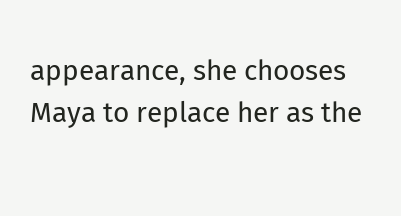appearance, she chooses Maya to replace her as the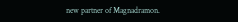new partner of Magnadramon.